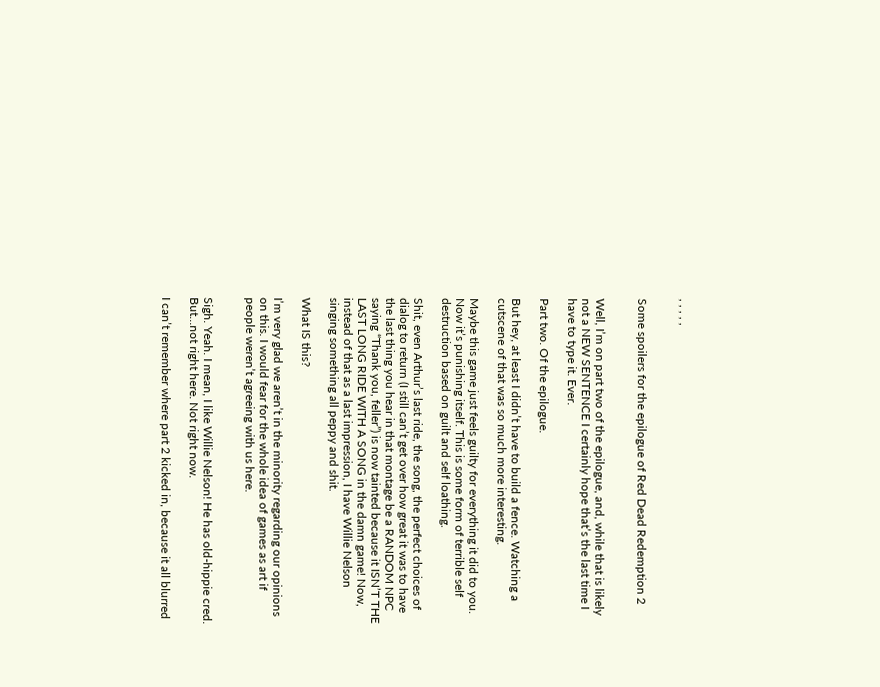, , , , ,


Some spoilers for the epilogue of Red Dead Redemption 2


Well, I’m on part two of the epilogue, and, while that is likely not a NEW SENTENCE I certainly hope that’s the last time I have to type it. Ever.

Part two. Of the epilogue.

But hey, at least I didn’t have to build a fence. Watching a cutscene of that was so much more interesting.

Maybe this game just feels guilty for everything it did to you. Now it’s punishing itself. This is some form of terrible self destruction based on guilt and self loathing.

Shit, even Arthur’s last ride, the song, the perfect choices of dialog to return (I still can’t get over how great it was to have the last thing you hear in that montage be a RANDOM NPC saying “Thank you, feller”) is now tainted because it ISN’T THE LAST LONG RIDE WITH A SONG in the damn game! Now, instead of that as a last impression, I have Willie Nelson singing something all peppy and shit.

What IS this?

I’m very glad we aren’t in the minority regarding our opinions on this. I would fear for the whole idea of games as art if people weren’t agreeing with us here.


Sigh. Yeah. I mean, I like Willie Nelson! He has old-hippie cred. But…not right here. Not right now.

I can’t remember where part 2 kicked in, because it all blurred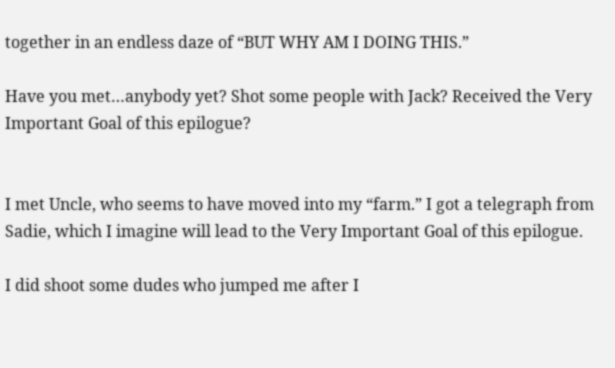together in an endless daze of “BUT WHY AM I DOING THIS.”

Have you met…anybody yet? Shot some people with Jack? Received the Very Important Goal of this epilogue?


I met Uncle, who seems to have moved into my “farm.” I got a telegraph from Sadie, which I imagine will lead to the Very Important Goal of this epilogue.

I did shoot some dudes who jumped me after I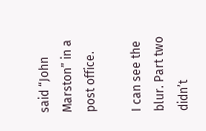said “John Marston” in a post office.

I can see the blur. Part two didn’t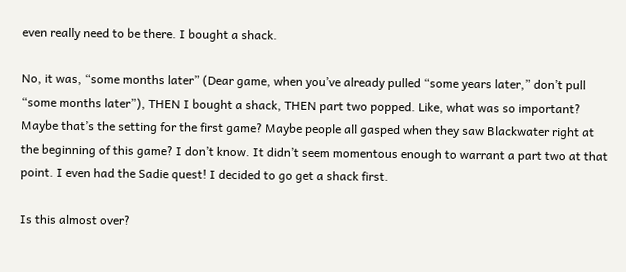even really need to be there. I bought a shack.

No, it was, “some months later” (Dear game, when you’ve already pulled “some years later,” don’t pull “some months later”), THEN I bought a shack, THEN part two popped. Like, what was so important? Maybe that’s the setting for the first game? Maybe people all gasped when they saw Blackwater right at the beginning of this game? I don’t know. It didn’t seem momentous enough to warrant a part two at that point. I even had the Sadie quest! I decided to go get a shack first.

Is this almost over?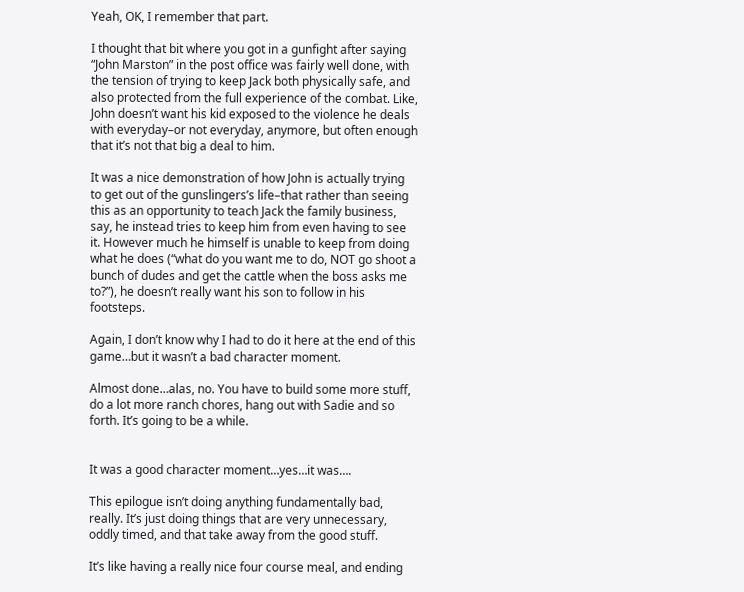Yeah, OK, I remember that part.

I thought that bit where you got in a gunfight after saying “John Marston” in the post office was fairly well done, with the tension of trying to keep Jack both physically safe, and also protected from the full experience of the combat. Like, John doesn’t want his kid exposed to the violence he deals with everyday–or not everyday, anymore, but often enough that it’s not that big a deal to him.

It was a nice demonstration of how John is actually trying to get out of the gunslingers’s life–that rather than seeing this as an opportunity to teach Jack the family business, say, he instead tries to keep him from even having to see it. However much he himself is unable to keep from doing what he does (“what do you want me to do, NOT go shoot a bunch of dudes and get the cattle when the boss asks me to?”), he doesn’t really want his son to follow in his footsteps.

Again, I don’t know why I had to do it here at the end of this game…but it wasn’t a bad character moment.

Almost done…alas, no. You have to build some more stuff, do a lot more ranch chores, hang out with Sadie and so forth. It’s going to be a while.


It was a good character moment…yes…it was….

This epilogue isn’t doing anything fundamentally bad, really. It’s just doing things that are very unnecessary, oddly timed, and that take away from the good stuff.

It’s like having a really nice four course meal, and ending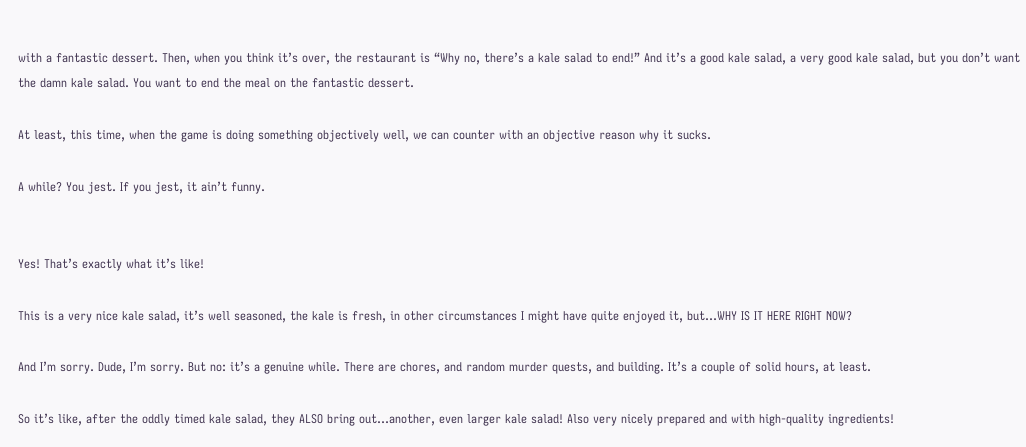with a fantastic dessert. Then, when you think it’s over, the restaurant is “Why no, there’s a kale salad to end!” And it’s a good kale salad, a very good kale salad, but you don’t want the damn kale salad. You want to end the meal on the fantastic dessert.

At least, this time, when the game is doing something objectively well, we can counter with an objective reason why it sucks.

A while? You jest. If you jest, it ain’t funny.


Yes! That’s exactly what it’s like!

This is a very nice kale salad, it’s well seasoned, the kale is fresh, in other circumstances I might have quite enjoyed it, but…WHY IS IT HERE RIGHT NOW?

And I’m sorry. Dude, I’m sorry. But no: it’s a genuine while. There are chores, and random murder quests, and building. It’s a couple of solid hours, at least.

So it’s like, after the oddly timed kale salad, they ALSO bring out…another, even larger kale salad! Also very nicely prepared and with high-quality ingredients!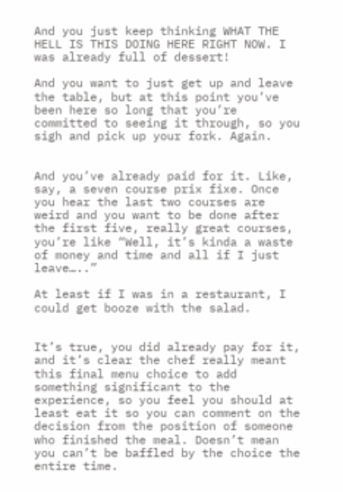And you just keep thinking WHAT THE HELL IS THIS DOING HERE RIGHT NOW. I was already full of dessert!

And you want to just get up and leave the table, but at this point you’ve been here so long that you’re committed to seeing it through, so you sigh and pick up your fork. Again.


And you’ve already paid for it. Like, say, a seven course prix fixe. Once you hear the last two courses are weird and you want to be done after the first five, really great courses, you’re like “Well, it’s kinda a waste of money and time and all if I just leave…..”

At least if I was in a restaurant, I could get booze with the salad.


It’s true, you did already pay for it, and it’s clear the chef really meant this final menu choice to add something significant to the experience, so you feel you should at least eat it so you can comment on the decision from the position of someone who finished the meal. Doesn’t mean you can’t be baffled by the choice the entire time.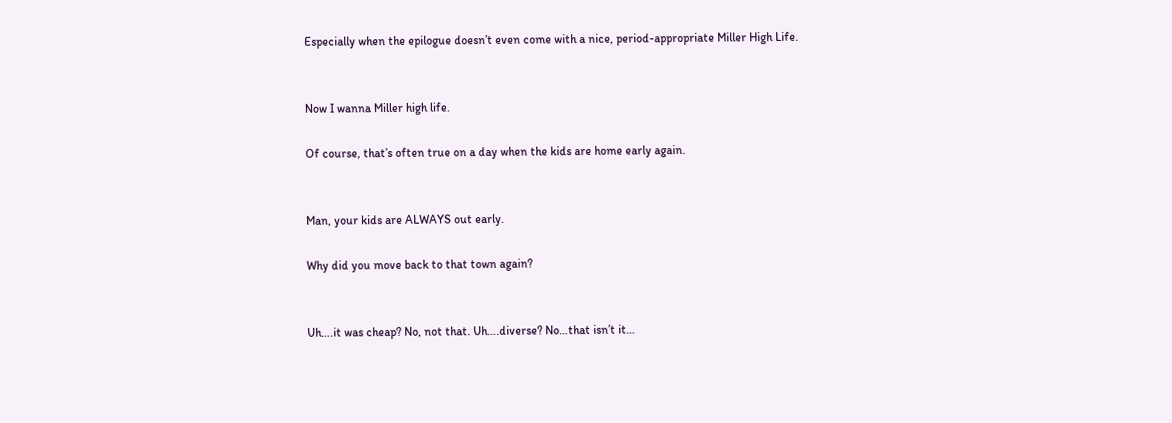Especially when the epilogue doesn’t even come with a nice, period-appropriate Miller High Life.


Now I wanna Miller high life.

Of course, that’s often true on a day when the kids are home early again.


Man, your kids are ALWAYS out early.

Why did you move back to that town again?


Uh….it was cheap? No, not that. Uh….diverse? No…that isn’t it…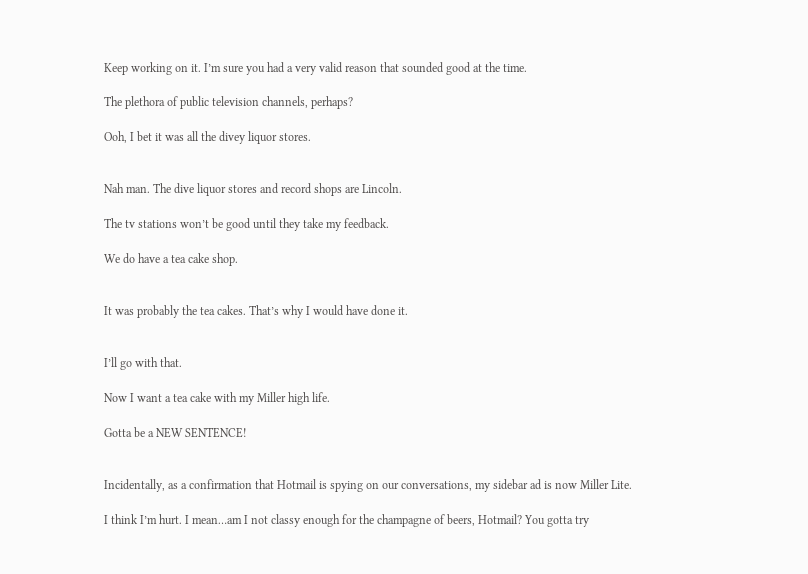Keep working on it. I’m sure you had a very valid reason that sounded good at the time.

The plethora of public television channels, perhaps?

Ooh, I bet it was all the divey liquor stores.


Nah man. The dive liquor stores and record shops are Lincoln.

The tv stations won’t be good until they take my feedback.

We do have a tea cake shop.


It was probably the tea cakes. That’s why I would have done it.


I’ll go with that.

Now I want a tea cake with my Miller high life.

Gotta be a NEW SENTENCE!


Incidentally, as a confirmation that Hotmail is spying on our conversations, my sidebar ad is now Miller Lite.

I think I’m hurt. I mean…am I not classy enough for the champagne of beers, Hotmail? You gotta try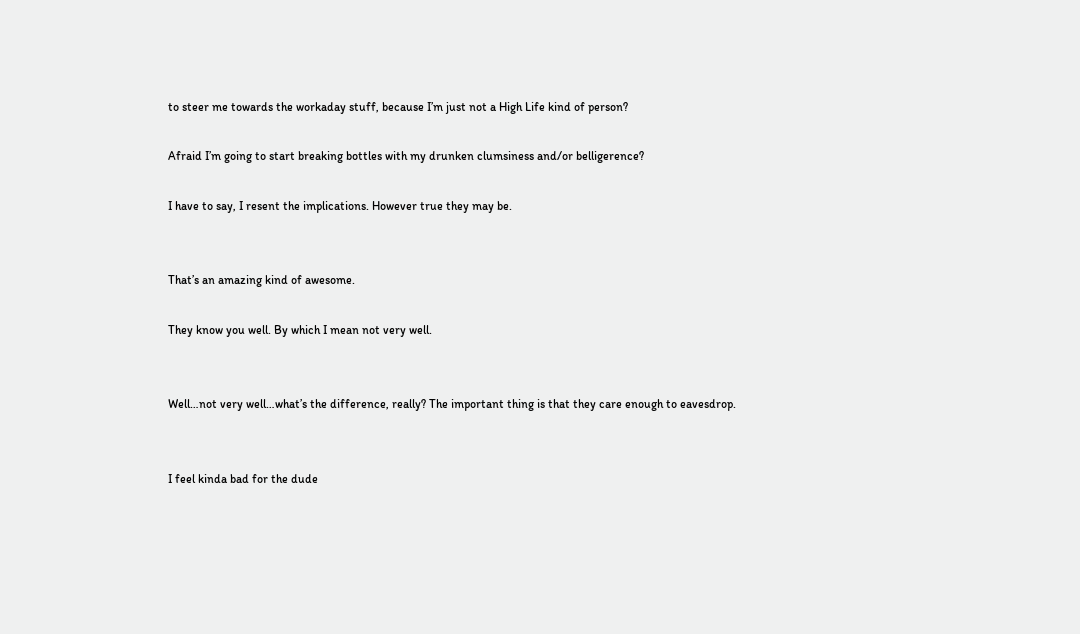to steer me towards the workaday stuff, because I’m just not a High Life kind of person?

Afraid I’m going to start breaking bottles with my drunken clumsiness and/or belligerence?

I have to say, I resent the implications. However true they may be.


That’s an amazing kind of awesome.

They know you well. By which I mean not very well.


Well…not very well…what’s the difference, really? The important thing is that they care enough to eavesdrop.


I feel kinda bad for the dude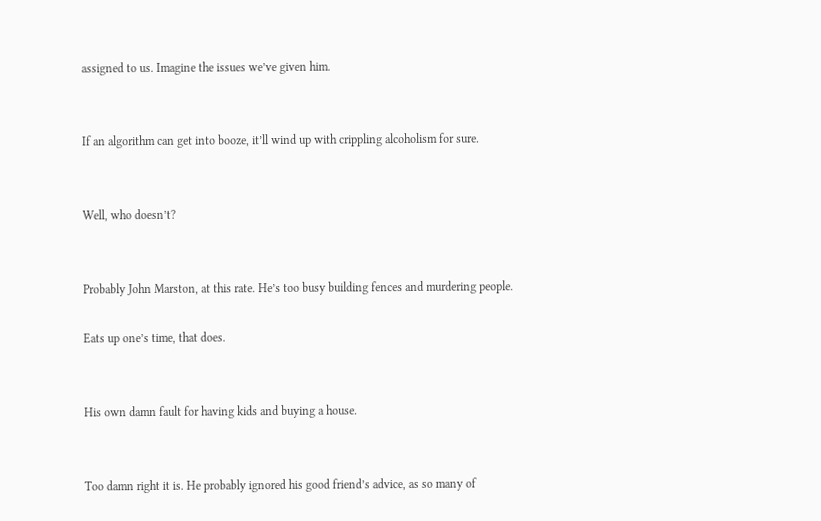assigned to us. Imagine the issues we’ve given him.


If an algorithm can get into booze, it’ll wind up with crippling alcoholism for sure.


Well, who doesn’t?


Probably John Marston, at this rate. He’s too busy building fences and murdering people.

Eats up one’s time, that does.


His own damn fault for having kids and buying a house.


Too damn right it is. He probably ignored his good friend’s advice, as so many of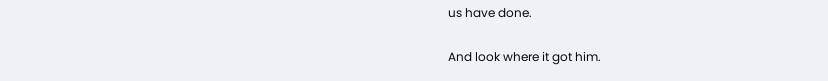us have done.

And look where it got him.